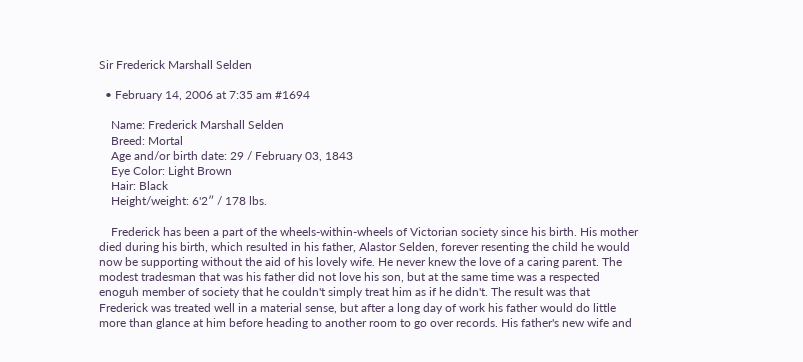Sir Frederick Marshall Selden

  • February 14, 2006 at 7:35 am #1694

    Name: Frederick Marshall Selden
    Breed: Mortal
    Age and/or birth date: 29 / February 03, 1843
    Eye Color: Light Brown
    Hair: Black
    Height/weight: 6'2″ / 178 lbs.

    Frederick has been a part of the wheels-within-wheels of Victorian society since his birth. His mother died during his birth, which resulted in his father, Alastor Selden, forever resenting the child he would now be supporting without the aid of his lovely wife. He never knew the love of a caring parent. The modest tradesman that was his father did not love his son, but at the same time was a respected enoguh member of society that he couldn't simply treat him as if he didn't. The result was that Frederick was treated well in a material sense, but after a long day of work his father would do little more than glance at him before heading to another room to go over records. His father's new wife and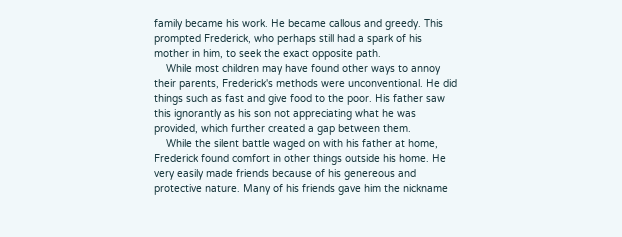family became his work. He became callous and greedy. This prompted Frederick, who perhaps still had a spark of his mother in him, to seek the exact opposite path.
    While most children may have found other ways to annoy their parents, Frederick's methods were unconventional. He did things such as fast and give food to the poor. His father saw this ignorantly as his son not appreciating what he was provided, which further created a gap between them.
    While the silent battle waged on with his father at home, Frederick found comfort in other things outside his home. He very easily made friends because of his genereous and protective nature. Many of his friends gave him the nickname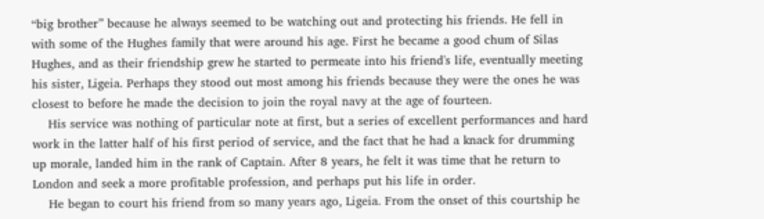“big brother” because he always seemed to be watching out and protecting his friends. He fell in with some of the Hughes family that were around his age. First he became a good chum of Silas Hughes, and as their friendship grew he started to permeate into his friend's life, eventually meeting his sister, Ligeia. Perhaps they stood out most among his friends because they were the ones he was closest to before he made the decision to join the royal navy at the age of fourteen.
    His service was nothing of particular note at first, but a series of excellent performances and hard work in the latter half of his first period of service, and the fact that he had a knack for drumming up morale, landed him in the rank of Captain. After 8 years, he felt it was time that he return to London and seek a more profitable profession, and perhaps put his life in order.
    He began to court his friend from so many years ago, Ligeia. From the onset of this courtship he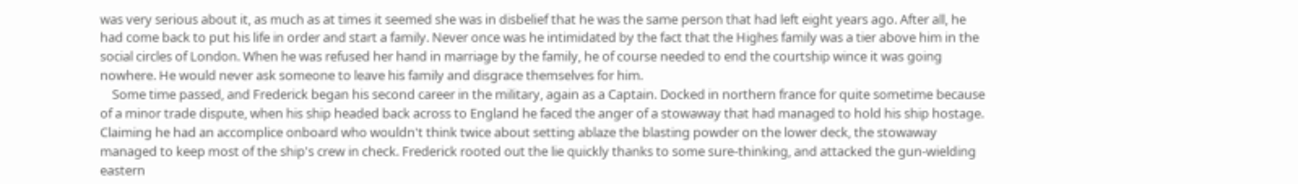was very serious about it, as much as at times it seemed she was in disbelief that he was the same person that had left eight years ago. After all, he had come back to put his life in order and start a family. Never once was he intimidated by the fact that the Highes family was a tier above him in the social circles of London. When he was refused her hand in marriage by the family, he of course needed to end the courtship wince it was going nowhere. He would never ask someone to leave his family and disgrace themselves for him.
    Some time passed, and Frederick began his second career in the military, again as a Captain. Docked in northern france for quite sometime because of a minor trade dispute, when his ship headed back across to England he faced the anger of a stowaway that had managed to hold his ship hostage. Claiming he had an accomplice onboard who wouldn't think twice about setting ablaze the blasting powder on the lower deck, the stowaway managed to keep most of the ship's crew in check. Frederick rooted out the lie quickly thanks to some sure-thinking, and attacked the gun-wielding eastern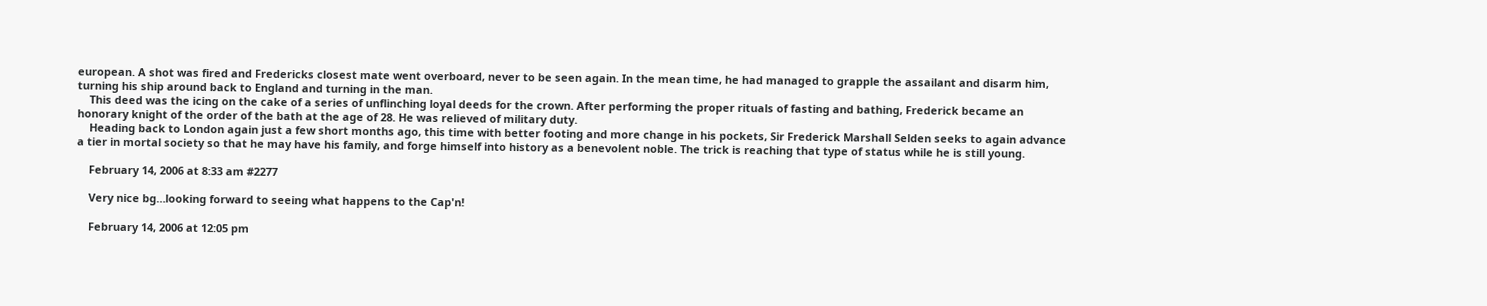european. A shot was fired and Fredericks closest mate went overboard, never to be seen again. In the mean time, he had managed to grapple the assailant and disarm him, turning his ship around back to England and turning in the man.
    This deed was the icing on the cake of a series of unflinching loyal deeds for the crown. After performing the proper rituals of fasting and bathing, Frederick became an honorary knight of the order of the bath at the age of 28. He was relieved of military duty.
    Heading back to London again just a few short months ago, this time with better footing and more change in his pockets, Sir Frederick Marshall Selden seeks to again advance a tier in mortal society so that he may have his family, and forge himself into history as a benevolent noble. The trick is reaching that type of status while he is still young.

    February 14, 2006 at 8:33 am #2277

    Very nice bg…looking forward to seeing what happens to the Cap'n!

    February 14, 2006 at 12:05 pm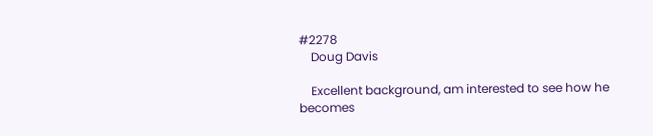#2278
    Doug Davis

    Excellent background, am interested to see how he becomes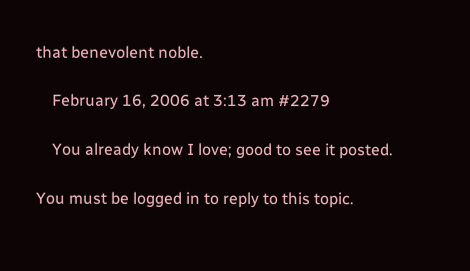that benevolent noble.

    February 16, 2006 at 3:13 am #2279

    You already know I love; good to see it posted.

You must be logged in to reply to this topic.